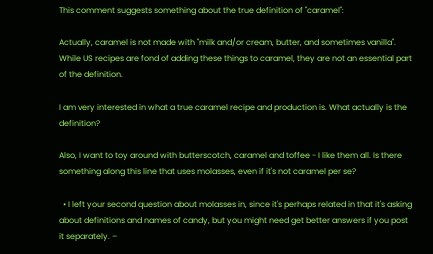This comment suggests something about the true definition of "caramel":

Actually, caramel is not made with "milk and/or cream, butter, and sometimes vanilla". While US recipes are fond of adding these things to caramel, they are not an essential part of the definition.

I am very interested in what a true caramel recipe and production is. What actually is the definition?

Also, I want to toy around with butterscotch, caramel and toffee - I like them all. Is there something along this line that uses molasses, even if it's not caramel per se?

  • I left your second question about molasses in, since it's perhaps related in that it's asking about definitions and names of candy, but you might need get better answers if you post it separately. –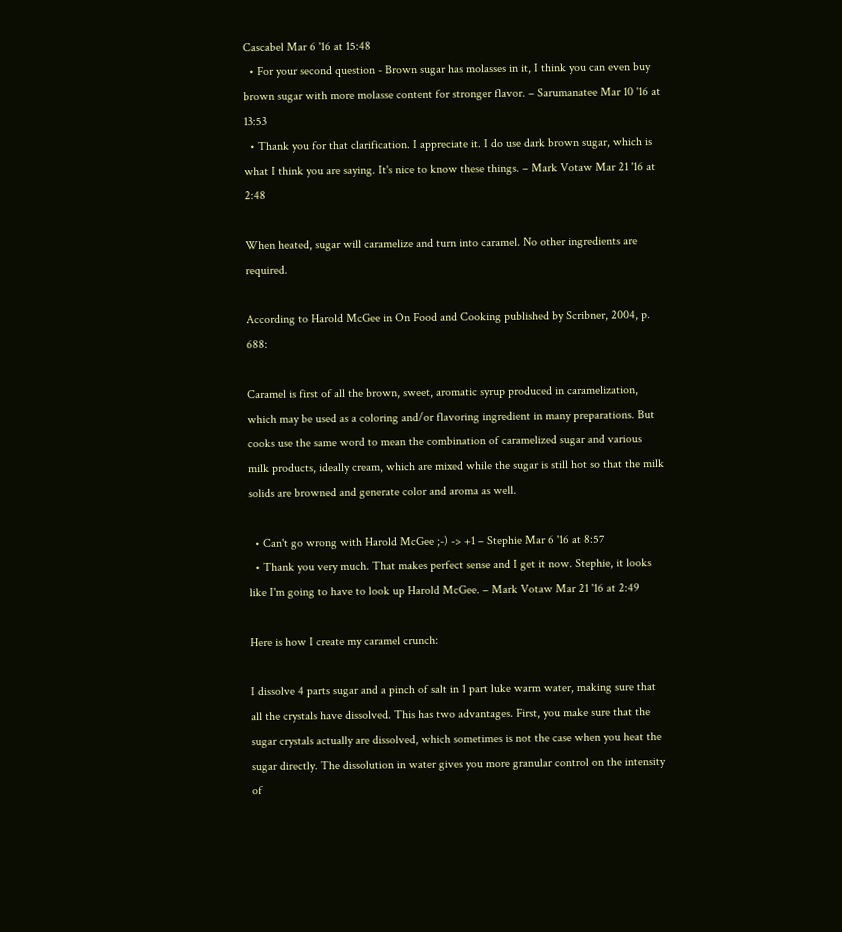Cascabel Mar 6 '16 at 15:48
  • For your second question - Brown sugar has molasses in it, I think you can even buy brown sugar with more molasse content for stronger flavor. – Sarumanatee Mar 10 '16 at 13:53
  • Thank you for that clarification. I appreciate it. I do use dark brown sugar, which is what I think you are saying. It's nice to know these things. – Mark Votaw Mar 21 '16 at 2:48

When heated, sugar will caramelize and turn into caramel. No other ingredients are required.

According to Harold McGee in On Food and Cooking published by Scribner, 2004, p. 688:

Caramel is first of all the brown, sweet, aromatic syrup produced in caramelization, which may be used as a coloring and/or flavoring ingredient in many preparations. But cooks use the same word to mean the combination of caramelized sugar and various milk products, ideally cream, which are mixed while the sugar is still hot so that the milk solids are browned and generate color and aroma as well.

  • Can't go wrong with Harold McGee ;-) -> +1 – Stephie Mar 6 '16 at 8:57
  • Thank you very much. That makes perfect sense and I get it now. Stephie, it looks like I'm going to have to look up Harold McGee. – Mark Votaw Mar 21 '16 at 2:49

Here is how I create my caramel crunch:

I dissolve 4 parts sugar and a pinch of salt in 1 part luke warm water, making sure that all the crystals have dissolved. This has two advantages. First, you make sure that the sugar crystals actually are dissolved, which sometimes is not the case when you heat the sugar directly. The dissolution in water gives you more granular control on the intensity of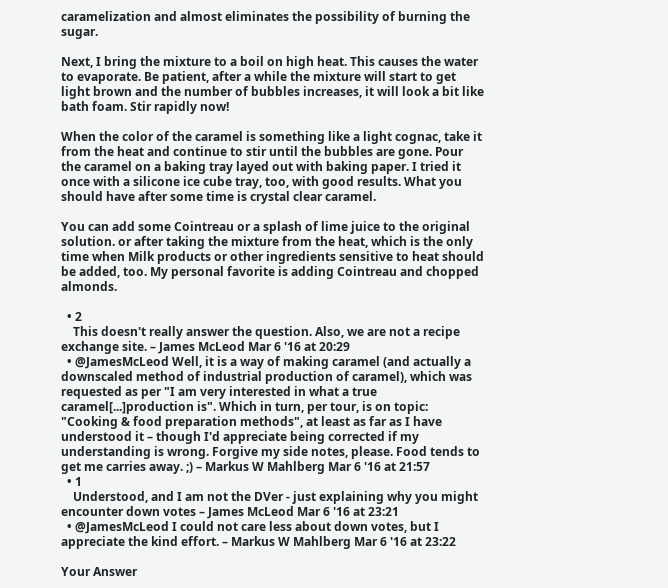caramelization and almost eliminates the possibility of burning the sugar.

Next, I bring the mixture to a boil on high heat. This causes the water to evaporate. Be patient, after a while the mixture will start to get light brown and the number of bubbles increases, it will look a bit like bath foam. Stir rapidly now!

When the color of the caramel is something like a light cognac, take it from the heat and continue to stir until the bubbles are gone. Pour the caramel on a baking tray layed out with baking paper. I tried it once with a silicone ice cube tray, too, with good results. What you should have after some time is crystal clear caramel.

You can add some Cointreau or a splash of lime juice to the original solution. or after taking the mixture from the heat, which is the only time when Milk products or other ingredients sensitive to heat should be added, too. My personal favorite is adding Cointreau and chopped almonds.

  • 2
    This doesn't really answer the question. Also, we are not a recipe exchange site. – James McLeod Mar 6 '16 at 20:29
  • @JamesMcLeod Well, it is a way of making caramel (and actually a downscaled method of industrial production of caramel), which was requested as per "I am very interested in what a true caramel[...]production is". Which in turn, per tour, is on topic: "Cooking & food preparation methods", at least as far as I have understood it – though I'd appreciate being corrected if my understanding is wrong. Forgive my side notes, please. Food tends to get me carries away. ;) – Markus W Mahlberg Mar 6 '16 at 21:57
  • 1
    Understood, and I am not the DVer - just explaining why you might encounter down votes – James McLeod Mar 6 '16 at 23:21
  • @JamesMcLeod I could not care less about down votes, but I appreciate the kind effort. – Markus W Mahlberg Mar 6 '16 at 23:22

Your Answer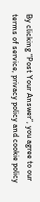By clicking “Post Your Answer”, you agree to our terms of service, privacy policy and cookie policy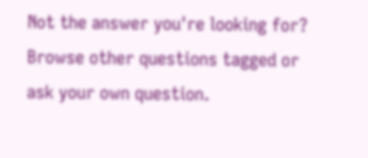Not the answer you're looking for? Browse other questions tagged or ask your own question.